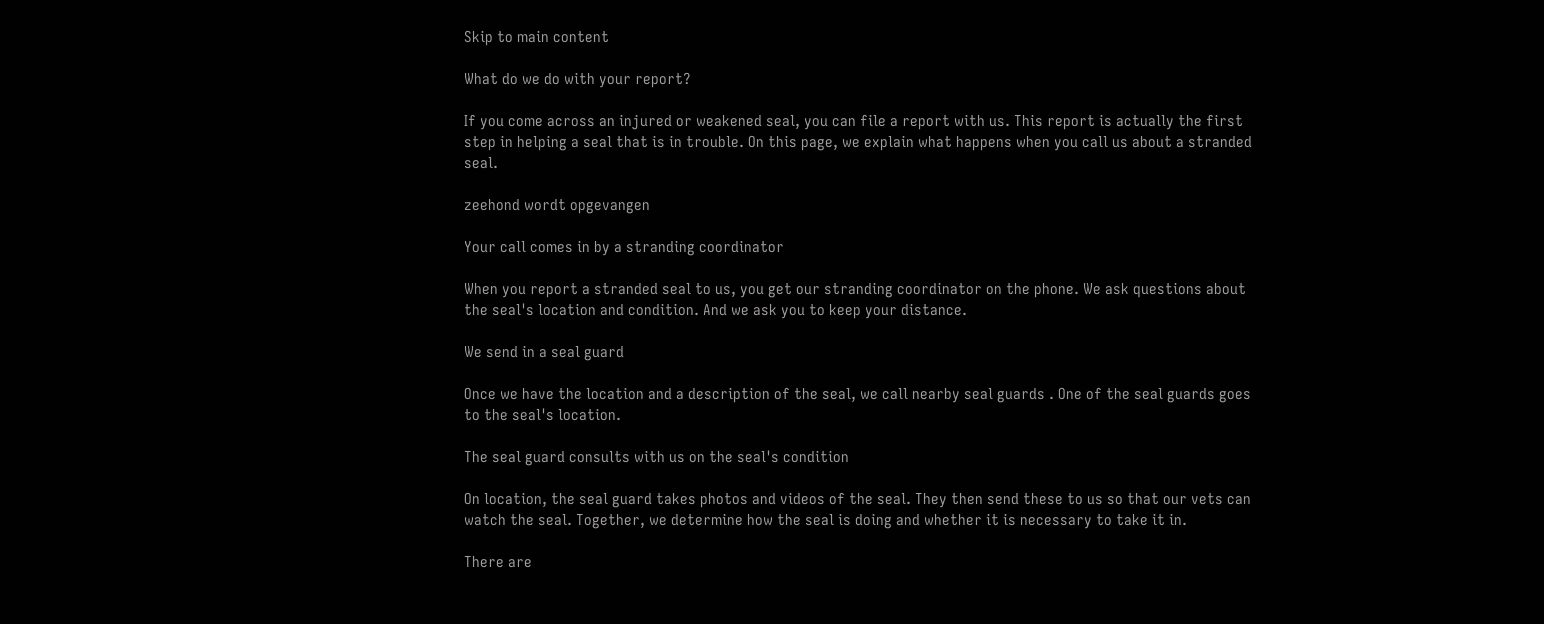Skip to main content

What do we do with your report?

If you come across an injured or weakened seal, you can file a report with us. This report is actually the first step in helping a seal that is in trouble. On this page, we explain what happens when you call us about a stranded seal.

zeehond wordt opgevangen

Your call comes in by a stranding coordinator

When you report a stranded seal to us, you get our stranding coordinator on the phone. We ask questions about the seal's location and condition. And we ask you to keep your distance.

We send in a seal guard

Once we have the location and a description of the seal, we call nearby seal guards . One of the seal guards goes to the seal's location.

The seal guard consults with us on the seal's condition

On location, the seal guard takes photos and videos of the seal. They then send these to us so that our vets can watch the seal. Together, we determine how the seal is doing and whether it is necessary to take it in.

There are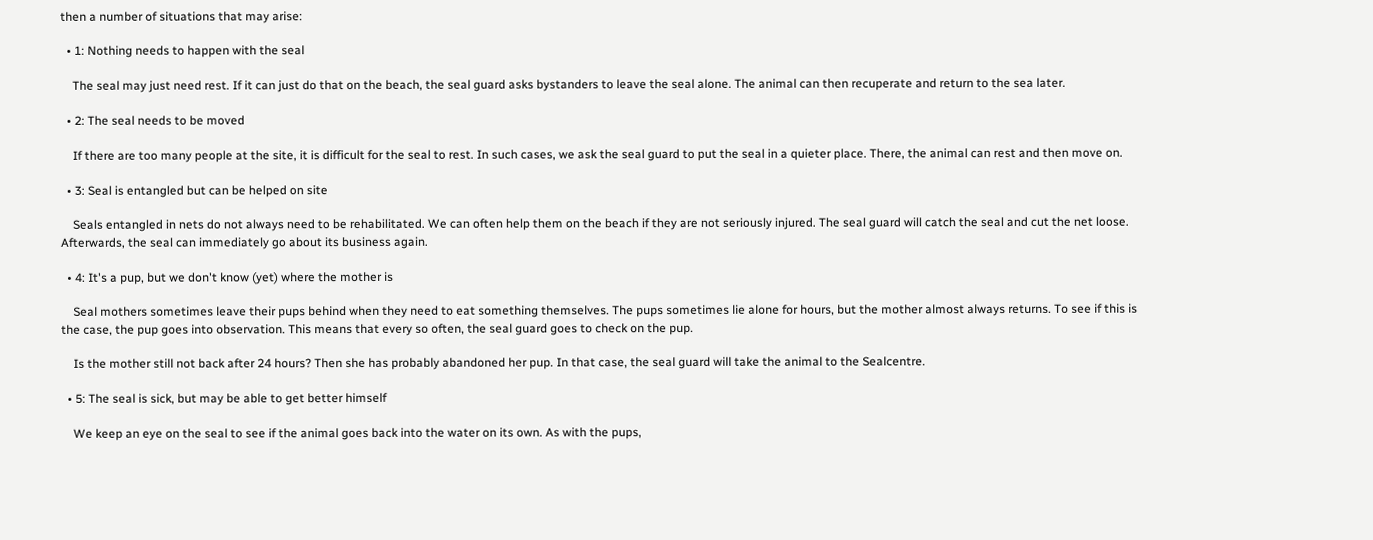then a number of situations that may arise:

  • 1: Nothing needs to happen with the seal

    The seal may just need rest. If it can just do that on the beach, the seal guard asks bystanders to leave the seal alone. The animal can then recuperate and return to the sea later.

  • 2: The seal needs to be moved

    If there are too many people at the site, it is difficult for the seal to rest. In such cases, we ask the seal guard to put the seal in a quieter place. There, the animal can rest and then move on.

  • 3: Seal is entangled but can be helped on site

    Seals entangled in nets do not always need to be rehabilitated. We can often help them on the beach if they are not seriously injured. The seal guard will catch the seal and cut the net loose. Afterwards, the seal can immediately go about its business again.

  • 4: It's a pup, but we don't know (yet) where the mother is

    Seal mothers sometimes leave their pups behind when they need to eat something themselves. The pups sometimes lie alone for hours, but the mother almost always returns. To see if this is the case, the pup goes into observation. This means that every so often, the seal guard goes to check on the pup.

    Is the mother still not back after 24 hours? Then she has probably abandoned her pup. In that case, the seal guard will take the animal to the Sealcentre.

  • 5: The seal is sick, but may be able to get better himself

    We keep an eye on the seal to see if the animal goes back into the water on its own. As with the pups,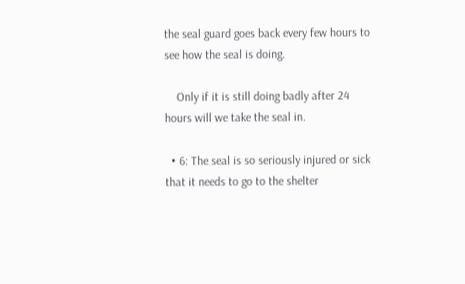the seal guard goes back every few hours to see how the seal is doing.

    Only if it is still doing badly after 24 hours will we take the seal in.

  • 6: The seal is so seriously injured or sick that it needs to go to the shelter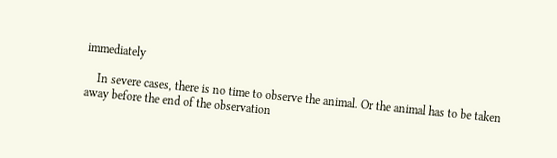immediately

    In severe cases, there is no time to observe the animal. Or the animal has to be taken away before the end of the observation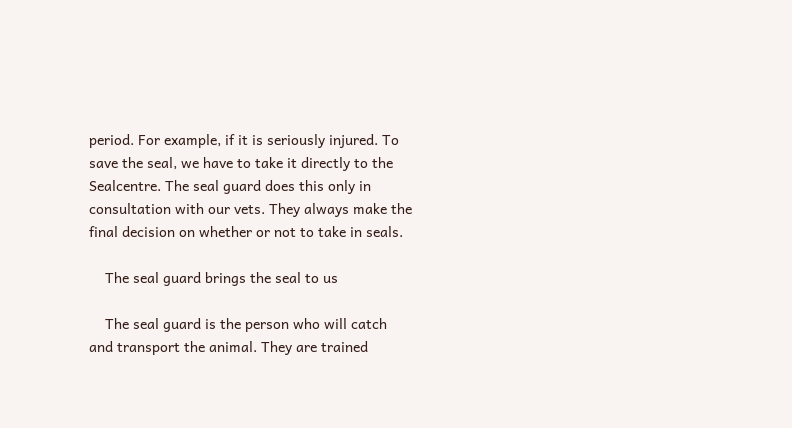period. For example, if it is seriously injured. To save the seal, we have to take it directly to the Sealcentre. The seal guard does this only in consultation with our vets. They always make the final decision on whether or not to take in seals.

    The seal guard brings the seal to us

    The seal guard is the person who will catch and transport the animal. They are trained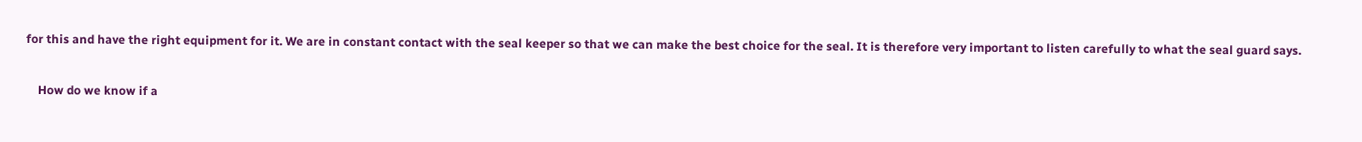for this and have the right equipment for it. We are in constant contact with the seal keeper so that we can make the best choice for the seal. It is therefore very important to listen carefully to what the seal guard says.

    How do we know if a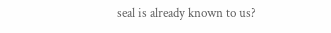seal is already known to us?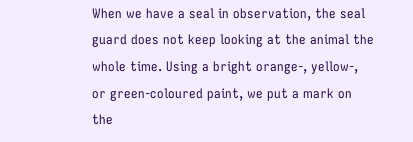When we have a seal in observation, the seal guard does not keep looking at the animal the whole time. Using a bright orange-, yellow-, or green-coloured paint, we put a mark on the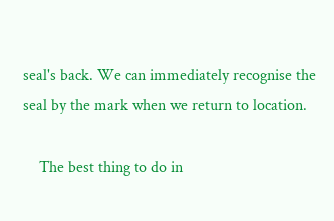seal's back. We can immediately recognise the seal by the mark when we return to location.

    The best thing to do in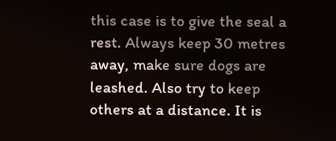this case is to give the seal a rest. Always keep 30 metres away, make sure dogs are leashed. Also try to keep others at a distance. It is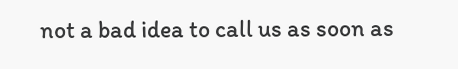not a bad idea to call us as soon as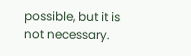possible, but it is not necessary.